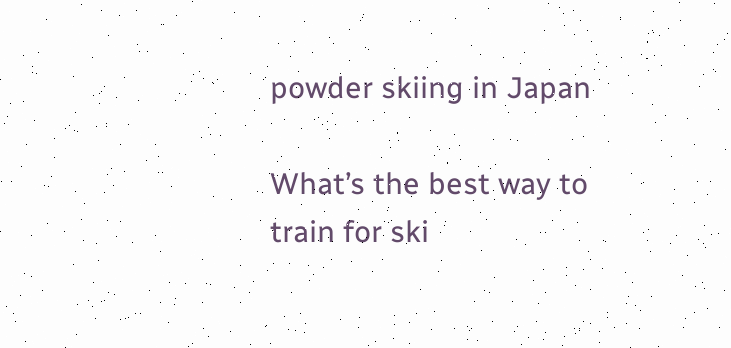powder skiing in Japan

What’s the best way to train for ski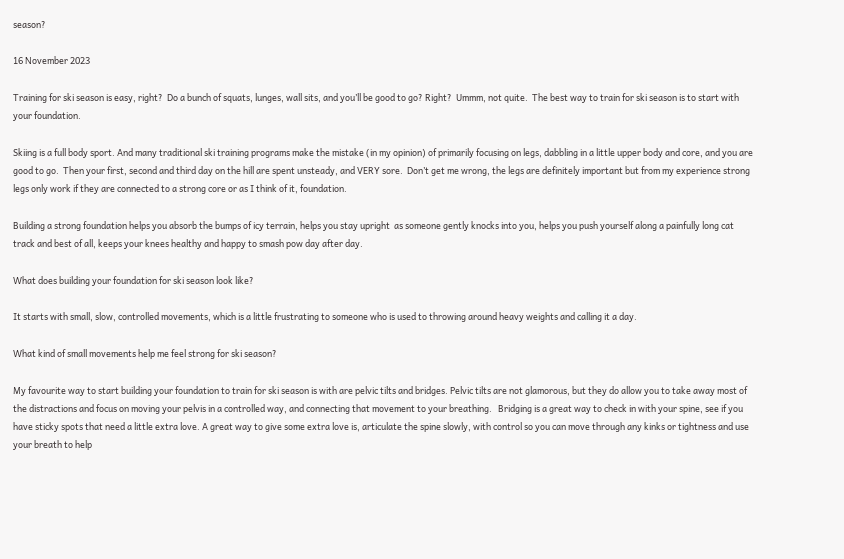season?

16 November 2023

Training for ski season is easy, right?  Do a bunch of squats, lunges, wall sits, and you’ll be good to go? Right?  Ummm, not quite.  The best way to train for ski season is to start with your foundation.

Skiing is a full body sport. And many traditional ski training programs make the mistake (in my opinion) of primarily focusing on legs, dabbling in a little upper body and core, and you are good to go.  Then your first, second and third day on the hill are spent unsteady, and VERY sore.  Don’t get me wrong, the legs are definitely important but from my experience strong legs only work if they are connected to a strong core or as I think of it, foundation.

Building a strong foundation helps you absorb the bumps of icy terrain, helps you stay upright  as someone gently knocks into you, helps you push yourself along a painfully long cat track and best of all, keeps your knees healthy and happy to smash pow day after day.

What does building your foundation for ski season look like?

It starts with small, slow, controlled movements, which is a little frustrating to someone who is used to throwing around heavy weights and calling it a day.

What kind of small movements help me feel strong for ski season?

My favourite way to start building your foundation to train for ski season is with are pelvic tilts and bridges. Pelvic tilts are not glamorous, but they do allow you to take away most of the distractions and focus on moving your pelvis in a controlled way, and connecting that movement to your breathing.   Bridging is a great way to check in with your spine, see if you have sticky spots that need a little extra love. A great way to give some extra love is, articulate the spine slowly, with control so you can move through any kinks or tightness and use your breath to help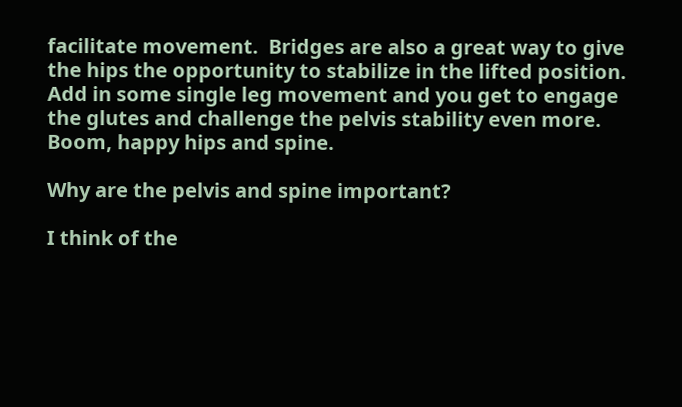facilitate movement.  Bridges are also a great way to give the hips the opportunity to stabilize in the lifted position. Add in some single leg movement and you get to engage the glutes and challenge the pelvis stability even more.  Boom, happy hips and spine.

Why are the pelvis and spine important?

I think of the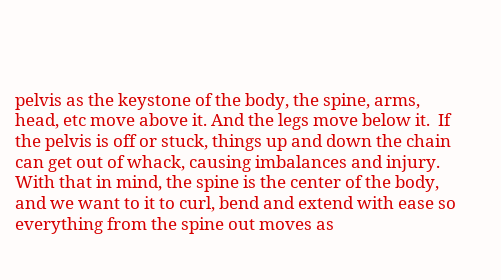pelvis as the keystone of the body, the spine, arms, head, etc move above it. And the legs move below it.  If the pelvis is off or stuck, things up and down the chain can get out of whack, causing imbalances and injury.  With that in mind, the spine is the center of the body, and we want to it to curl, bend and extend with ease so everything from the spine out moves as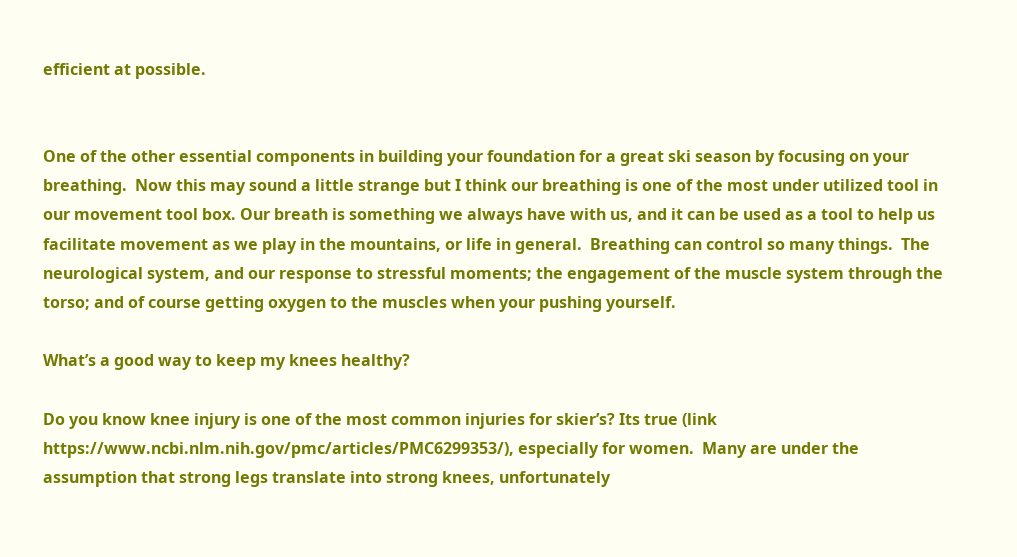efficient at possible.


One of the other essential components in building your foundation for a great ski season by focusing on your breathing.  Now this may sound a little strange but I think our breathing is one of the most under utilized tool in our movement tool box. Our breath is something we always have with us, and it can be used as a tool to help us facilitate movement as we play in the mountains, or life in general.  Breathing can control so many things.  The neurological system, and our response to stressful moments; the engagement of the muscle system through the torso; and of course getting oxygen to the muscles when your pushing yourself.

What’s a good way to keep my knees healthy?

Do you know knee injury is one of the most common injuries for skier’s? Its true (link https://www.ncbi.nlm.nih.gov/pmc/articles/PMC6299353/), especially for women.  Many are under the assumption that strong legs translate into strong knees, unfortunately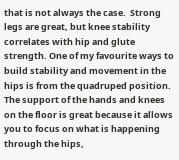that is not always the case.  Strong legs are great, but knee stability correlates with hip and glute strength. One of my favourite ways to build stability and movement in the hips is from the quadruped position.  The support of the hands and knees on the floor is great because it allows you to focus on what is happening through the hips,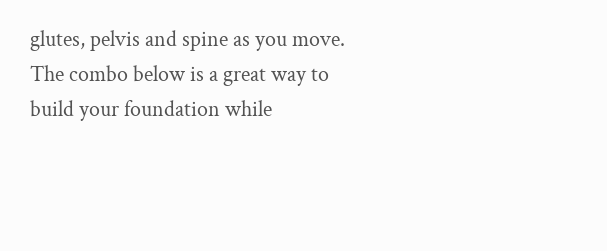glutes, pelvis and spine as you move. The combo below is a great way to build your foundation while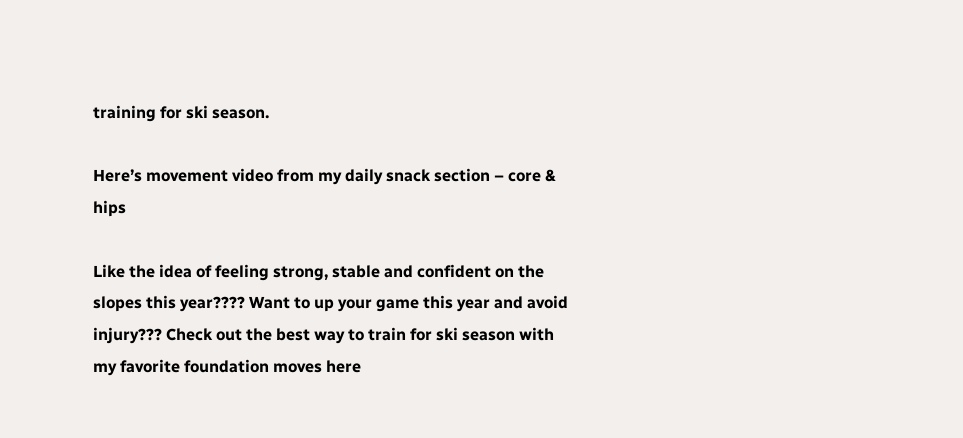training for ski season.

Here’s movement video from my daily snack section – core & hips

Like the idea of feeling strong, stable and confident on the slopes this year???? Want to up your game this year and avoid injury??? Check out the best way to train for ski season with my favorite foundation moves here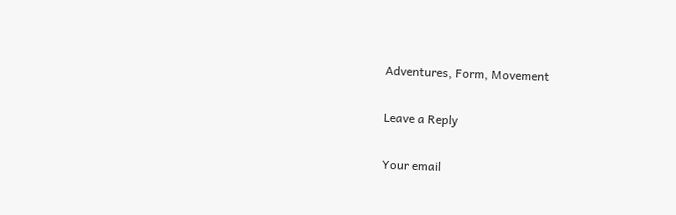Adventures, Form, Movement

Leave a Reply

Your email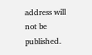address will not be published.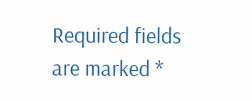Required fields are marked *